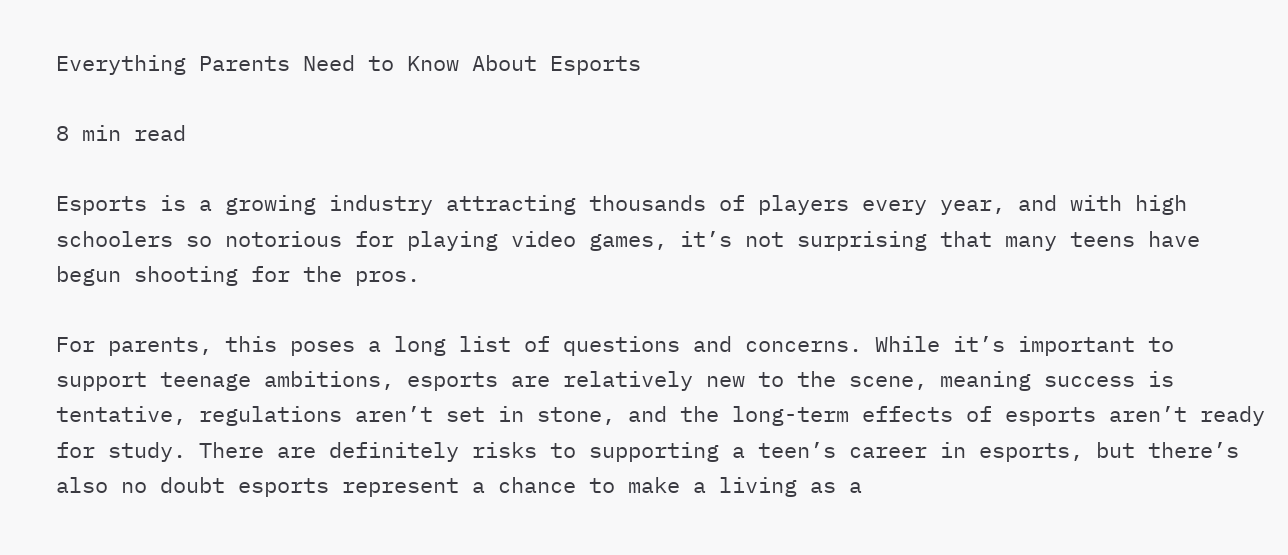Everything Parents Need to Know About Esports

8 min read

Esports is a growing industry attracting thousands of players every year, and with high schoolers so notorious for playing video games, it’s not surprising that many teens have begun shooting for the pros.

For parents, this poses a long list of questions and concerns. While it’s important to support teenage ambitions, esports are relatively new to the scene, meaning success is tentative, regulations aren’t set in stone, and the long-term effects of esports aren’t ready for study. There are definitely risks to supporting a teen’s career in esports, but there’s also no doubt esports represent a chance to make a living as a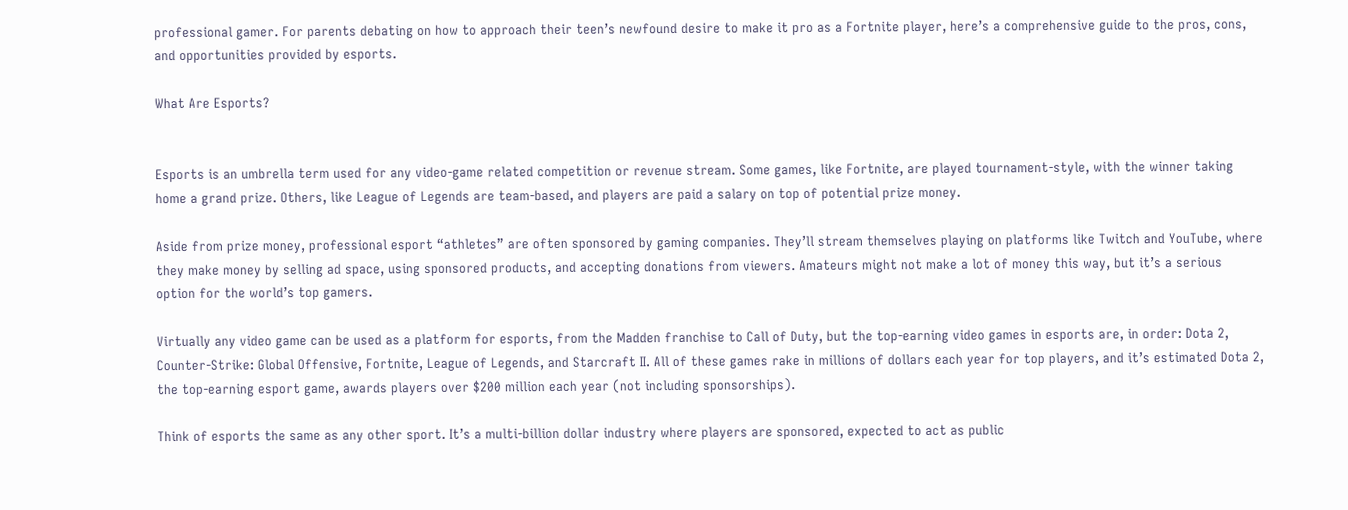professional gamer. For parents debating on how to approach their teen’s newfound desire to make it pro as a Fortnite player, here’s a comprehensive guide to the pros, cons, and opportunities provided by esports.

What Are Esports?


Esports is an umbrella term used for any video-game related competition or revenue stream. Some games, like Fortnite, are played tournament-style, with the winner taking home a grand prize. Others, like League of Legends are team-based, and players are paid a salary on top of potential prize money.

Aside from prize money, professional esport “athletes” are often sponsored by gaming companies. They’ll stream themselves playing on platforms like Twitch and YouTube, where they make money by selling ad space, using sponsored products, and accepting donations from viewers. Amateurs might not make a lot of money this way, but it’s a serious option for the world’s top gamers.

Virtually any video game can be used as a platform for esports, from the Madden franchise to Call of Duty, but the top-earning video games in esports are, in order: Dota 2, Counter-Strike: Global Offensive, Fortnite, League of Legends, and Starcraft II. All of these games rake in millions of dollars each year for top players, and it’s estimated Dota 2, the top-earning esport game, awards players over $200 million each year (not including sponsorships).

Think of esports the same as any other sport. It’s a multi-billion dollar industry where players are sponsored, expected to act as public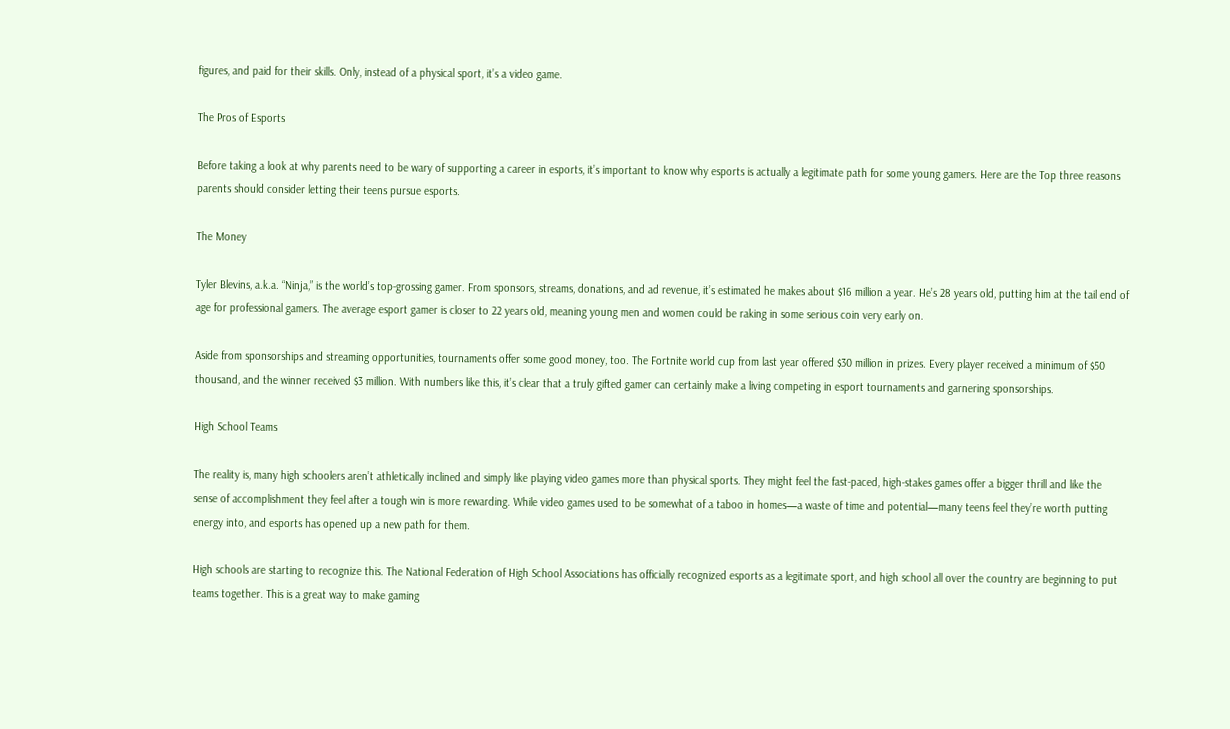figures, and paid for their skills. Only, instead of a physical sport, it’s a video game.

The Pros of Esports

Before taking a look at why parents need to be wary of supporting a career in esports, it’s important to know why esports is actually a legitimate path for some young gamers. Here are the Top three reasons parents should consider letting their teens pursue esports.

The Money

Tyler Blevins, a.k.a. “Ninja,” is the world’s top-grossing gamer. From sponsors, streams, donations, and ad revenue, it’s estimated he makes about $16 million a year. He’s 28 years old, putting him at the tail end of age for professional gamers. The average esport gamer is closer to 22 years old, meaning young men and women could be raking in some serious coin very early on.

Aside from sponsorships and streaming opportunities, tournaments offer some good money, too. The Fortnite world cup from last year offered $30 million in prizes. Every player received a minimum of $50 thousand, and the winner received $3 million. With numbers like this, it’s clear that a truly gifted gamer can certainly make a living competing in esport tournaments and garnering sponsorships.

High School Teams

The reality is, many high schoolers aren’t athletically inclined and simply like playing video games more than physical sports. They might feel the fast-paced, high-stakes games offer a bigger thrill and like the sense of accomplishment they feel after a tough win is more rewarding. While video games used to be somewhat of a taboo in homes—a waste of time and potential—many teens feel they’re worth putting energy into, and esports has opened up a new path for them.

High schools are starting to recognize this. The National Federation of High School Associations has officially recognized esports as a legitimate sport, and high school all over the country are beginning to put teams together. This is a great way to make gaming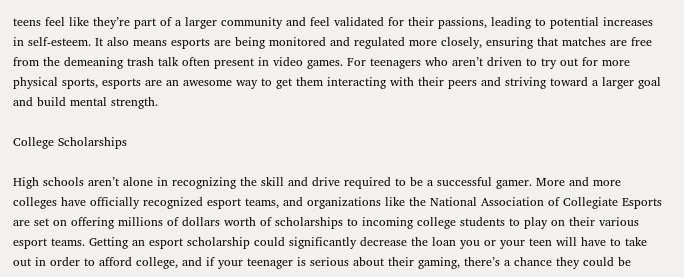teens feel like they’re part of a larger community and feel validated for their passions, leading to potential increases in self-esteem. It also means esports are being monitored and regulated more closely, ensuring that matches are free from the demeaning trash talk often present in video games. For teenagers who aren’t driven to try out for more physical sports, esports are an awesome way to get them interacting with their peers and striving toward a larger goal and build mental strength.

College Scholarships

High schools aren’t alone in recognizing the skill and drive required to be a successful gamer. More and more colleges have officially recognized esport teams, and organizations like the National Association of Collegiate Esports are set on offering millions of dollars worth of scholarships to incoming college students to play on their various esport teams. Getting an esport scholarship could significantly decrease the loan you or your teen will have to take out in order to afford college, and if your teenager is serious about their gaming, there’s a chance they could be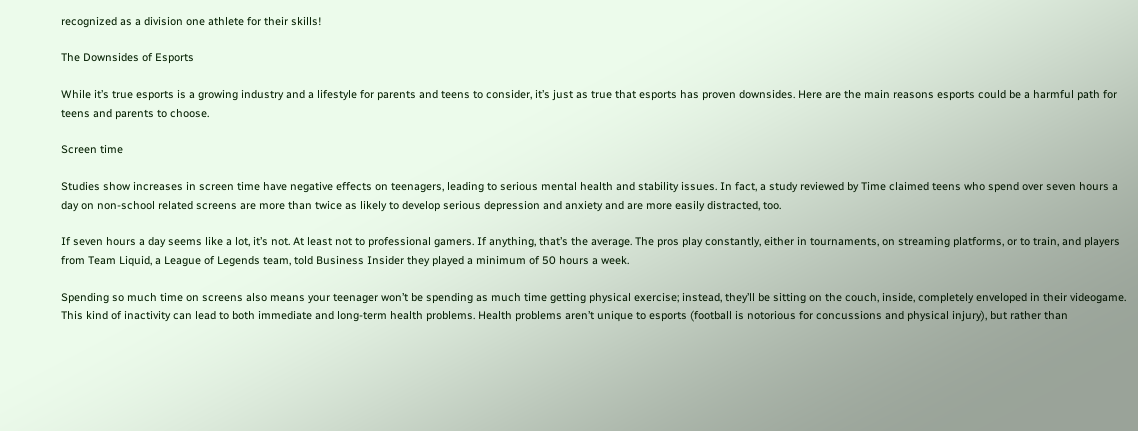recognized as a division one athlete for their skills!

The Downsides of Esports

While it’s true esports is a growing industry and a lifestyle for parents and teens to consider, it’s just as true that esports has proven downsides. Here are the main reasons esports could be a harmful path for teens and parents to choose.

Screen time

Studies show increases in screen time have negative effects on teenagers, leading to serious mental health and stability issues. In fact, a study reviewed by Time claimed teens who spend over seven hours a day on non-school related screens are more than twice as likely to develop serious depression and anxiety and are more easily distracted, too.

If seven hours a day seems like a lot, it’s not. At least not to professional gamers. If anything, that’s the average. The pros play constantly, either in tournaments, on streaming platforms, or to train, and players from Team Liquid, a League of Legends team, told Business Insider they played a minimum of 50 hours a week.

Spending so much time on screens also means your teenager won’t be spending as much time getting physical exercise; instead, they’ll be sitting on the couch, inside, completely enveloped in their videogame. This kind of inactivity can lead to both immediate and long-term health problems. Health problems aren’t unique to esports (football is notorious for concussions and physical injury), but rather than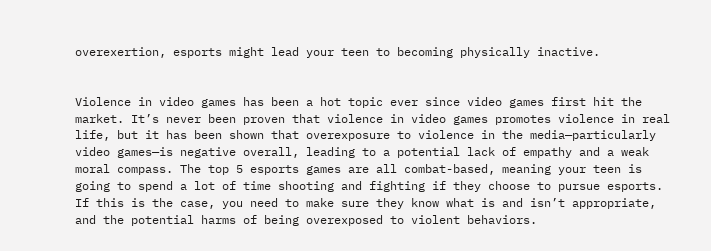overexertion, esports might lead your teen to becoming physically inactive.


Violence in video games has been a hot topic ever since video games first hit the market. It’s never been proven that violence in video games promotes violence in real life, but it has been shown that overexposure to violence in the media—particularly video games—is negative overall, leading to a potential lack of empathy and a weak moral compass. The top 5 esports games are all combat-based, meaning your teen is going to spend a lot of time shooting and fighting if they choose to pursue esports. If this is the case, you need to make sure they know what is and isn’t appropriate, and the potential harms of being overexposed to violent behaviors.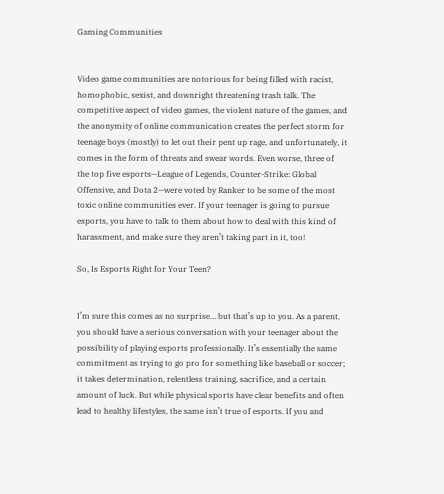Gaming Communities


Video game communities are notorious for being filled with racist, homophobic, sexist, and downright threatening trash talk. The competitive aspect of video games, the violent nature of the games, and the anonymity of online communication creates the perfect storm for teenage boys (mostly) to let out their pent up rage, and unfortunately, it comes in the form of threats and swear words. Even worse, three of the top five esports—League of Legends, Counter-Strike: Global Offensive, and Dota 2—were voted by Ranker to be some of the most toxic online communities ever. If your teenager is going to pursue esports, you have to talk to them about how to deal with this kind of harassment, and make sure they aren’t taking part in it, too!

So, Is Esports Right for Your Teen?


I’m sure this comes as no surprise… but that’s up to you. As a parent, you should have a serious conversation with your teenager about the possibility of playing esports professionally. It’s essentially the same commitment as trying to go pro for something like baseball or soccer; it takes determination, relentless training, sacrifice, and a certain amount of luck. But while physical sports have clear benefits and often lead to healthy lifestyles, the same isn’t true of esports. If you and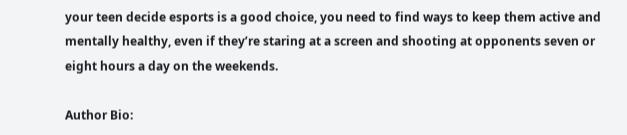your teen decide esports is a good choice, you need to find ways to keep them active and mentally healthy, even if they’re staring at a screen and shooting at opponents seven or eight hours a day on the weekends.

Author Bio: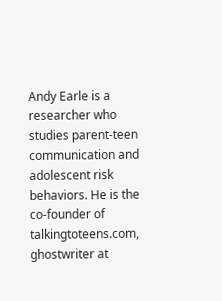Andy Earle is a researcher who studies parent-teen communication and adolescent risk behaviors. He is the co-founder of talkingtoteens.com, ghostwriter at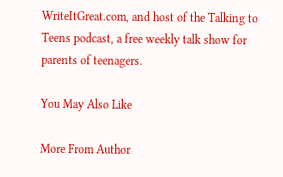WriteItGreat.com, and host of the Talking to Teens podcast, a free weekly talk show for parents of teenagers.

You May Also Like

More From Author